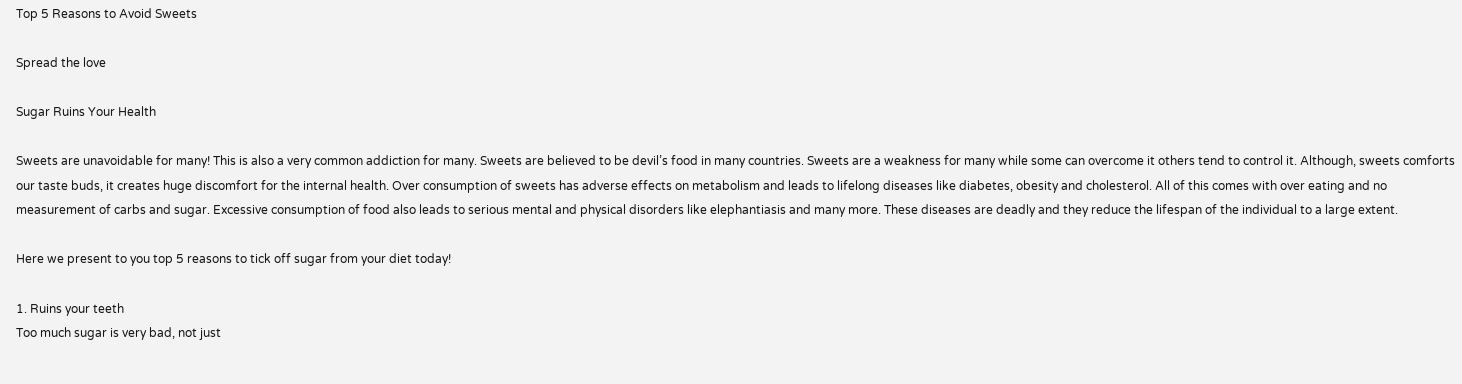Top 5 Reasons to Avoid Sweets

Spread the love

Sugar Ruins Your Health

Sweets are unavoidable for many! This is also a very common addiction for many. Sweets are believed to be devil’s food in many countries. Sweets are a weakness for many while some can overcome it others tend to control it. Although, sweets comforts our taste buds, it creates huge discomfort for the internal health. Over consumption of sweets has adverse effects on metabolism and leads to lifelong diseases like diabetes, obesity and cholesterol. All of this comes with over eating and no measurement of carbs and sugar. Excessive consumption of food also leads to serious mental and physical disorders like elephantiasis and many more. These diseases are deadly and they reduce the lifespan of the individual to a large extent.

Here we present to you top 5 reasons to tick off sugar from your diet today!

1. Ruins your teeth
Too much sugar is very bad, not just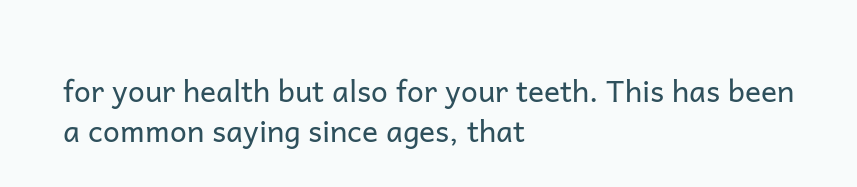for your health but also for your teeth. This has been a common saying since ages, that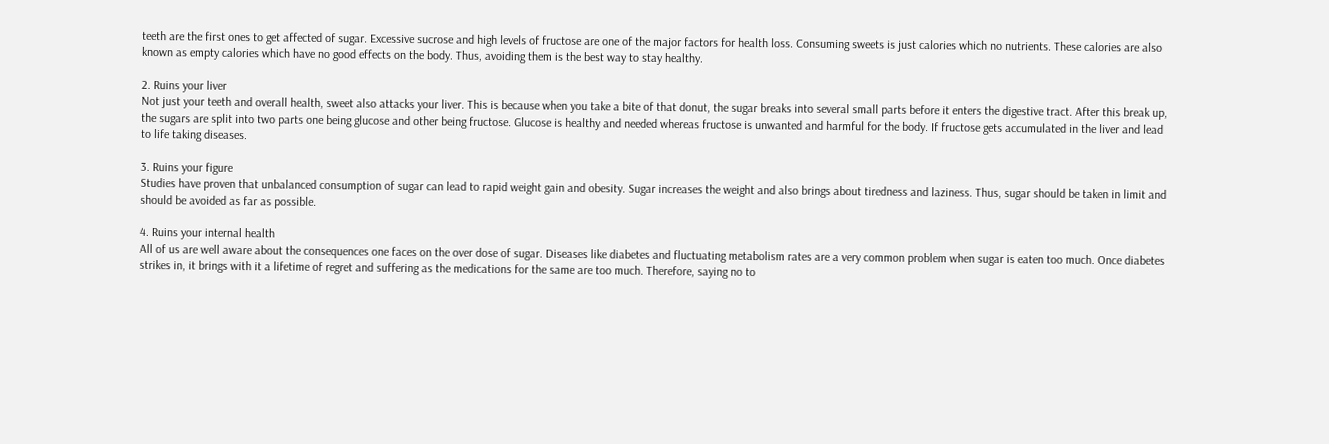teeth are the first ones to get affected of sugar. Excessive sucrose and high levels of fructose are one of the major factors for health loss. Consuming sweets is just calories which no nutrients. These calories are also known as empty calories which have no good effects on the body. Thus, avoiding them is the best way to stay healthy.

2. Ruins your liver
Not just your teeth and overall health, sweet also attacks your liver. This is because when you take a bite of that donut, the sugar breaks into several small parts before it enters the digestive tract. After this break up, the sugars are split into two parts one being glucose and other being fructose. Glucose is healthy and needed whereas fructose is unwanted and harmful for the body. If fructose gets accumulated in the liver and lead to life taking diseases.

3. Ruins your figure
Studies have proven that unbalanced consumption of sugar can lead to rapid weight gain and obesity. Sugar increases the weight and also brings about tiredness and laziness. Thus, sugar should be taken in limit and should be avoided as far as possible.

4. Ruins your internal health
All of us are well aware about the consequences one faces on the over dose of sugar. Diseases like diabetes and fluctuating metabolism rates are a very common problem when sugar is eaten too much. Once diabetes strikes in, it brings with it a lifetime of regret and suffering as the medications for the same are too much. Therefore, saying no to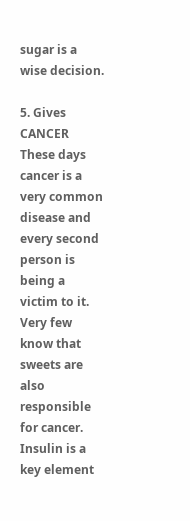sugar is a wise decision.

5. Gives CANCER
These days cancer is a very common disease and every second person is being a victim to it. Very few know that sweets are also responsible for cancer. Insulin is a key element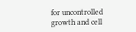for uncontrolled growth and cell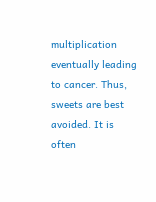multiplication eventually leading to cancer. Thus, sweets are best avoided. It is often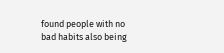found people with no bad habits also being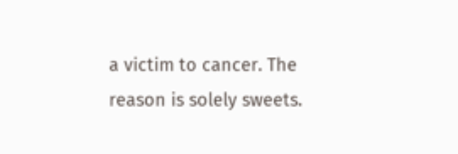a victim to cancer. The reason is solely sweets.